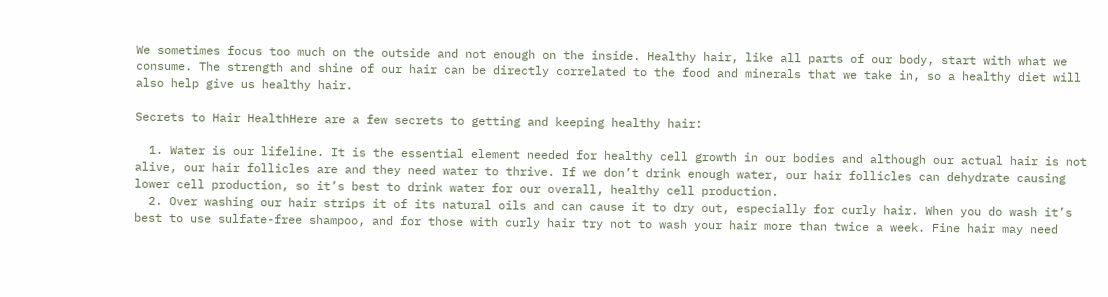We sometimes focus too much on the outside and not enough on the inside. Healthy hair, like all parts of our body, start with what we consume. The strength and shine of our hair can be directly correlated to the food and minerals that we take in, so a healthy diet will also help give us healthy hair.

Secrets to Hair HealthHere are a few secrets to getting and keeping healthy hair:

  1. Water is our lifeline. It is the essential element needed for healthy cell growth in our bodies and although our actual hair is not alive, our hair follicles are and they need water to thrive. If we don’t drink enough water, our hair follicles can dehydrate causing lower cell production, so it’s best to drink water for our overall, healthy cell production.
  2. Over washing our hair strips it of its natural oils and can cause it to dry out, especially for curly hair. When you do wash it’s best to use sulfate-free shampoo, and for those with curly hair try not to wash your hair more than twice a week. Fine hair may need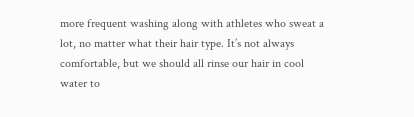more frequent washing along with athletes who sweat a lot, no matter what their hair type. It’s not always comfortable, but we should all rinse our hair in cool water to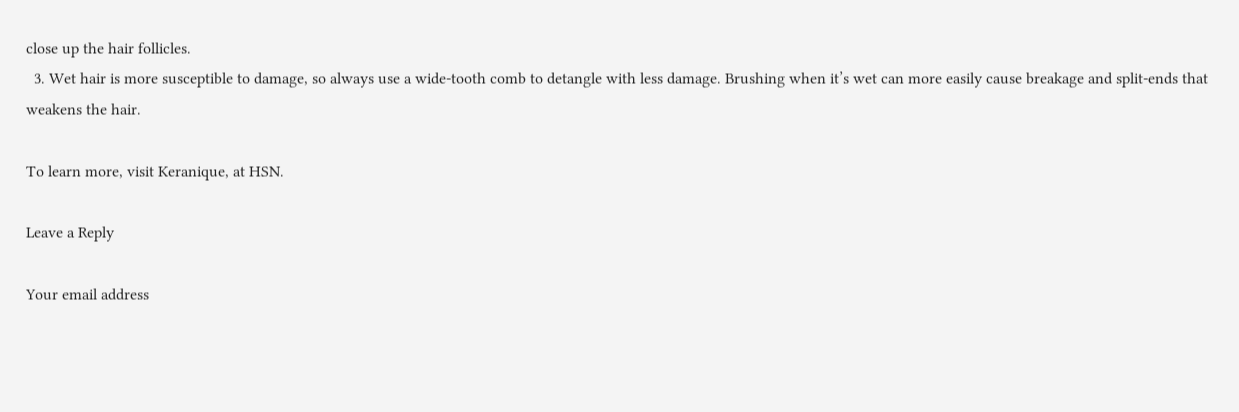close up the hair follicles.
  3. Wet hair is more susceptible to damage, so always use a wide-tooth comb to detangle with less damage. Brushing when it’s wet can more easily cause breakage and split-ends that weakens the hair.

To learn more, visit Keranique, at HSN.

Leave a Reply

Your email address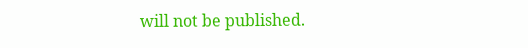will not be published.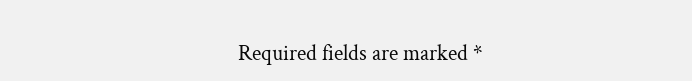Required fields are marked *